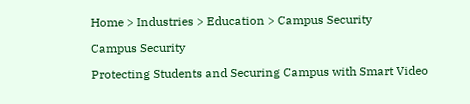Home > Industries > Education > Campus Security

Campus Security

Protecting Students and Securing Campus with Smart Video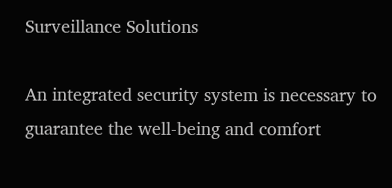Surveillance Solutions

An integrated security system is necessary to guarantee the well-being and comfort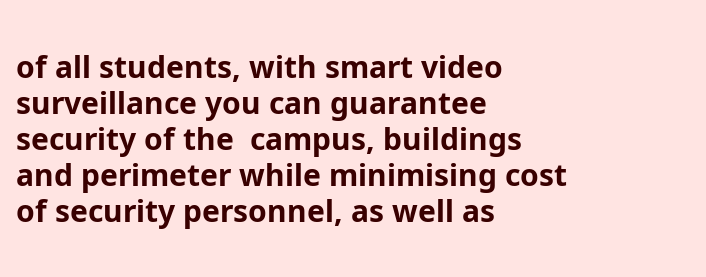of all students, with smart video surveillance you can guarantee security of the  campus, buildings and perimeter while minimising cost of security personnel, as well as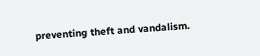preventing theft and vandalism.